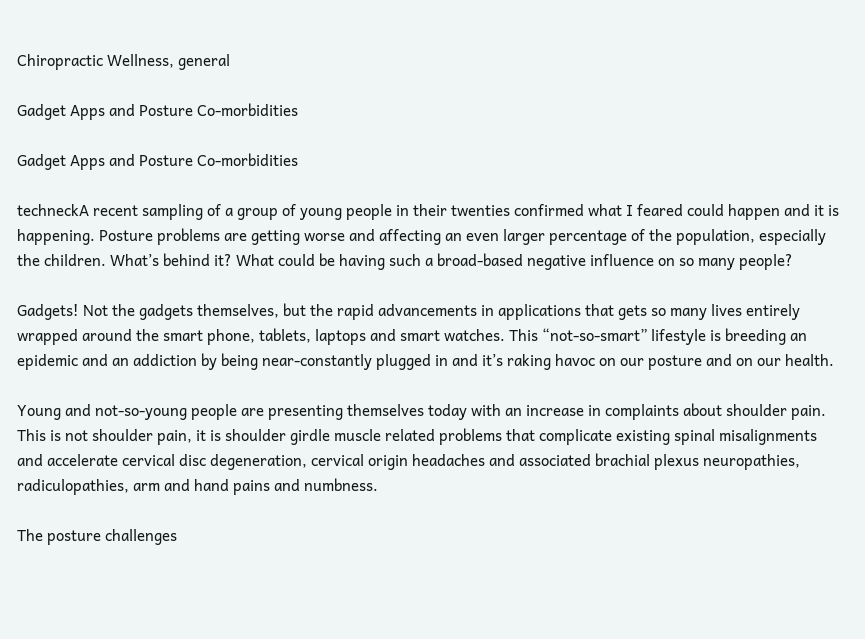Chiropractic Wellness, general

Gadget Apps and Posture Co-morbidities

Gadget Apps and Posture Co-morbidities

techneckA recent sampling of a group of young people in their twenties confirmed what I feared could happen and it is happening. Posture problems are getting worse and affecting an even larger percentage of the population, especially the children. What’s behind it? What could be having such a broad-based negative influence on so many people?

Gadgets! Not the gadgets themselves, but the rapid advancements in applications that gets so many lives entirely wrapped around the smart phone, tablets, laptops and smart watches. This “not-so-smart” lifestyle is breeding an epidemic and an addiction by being near-constantly plugged in and it’s raking havoc on our posture and on our health.

Young and not-so-young people are presenting themselves today with an increase in complaints about shoulder pain. This is not shoulder pain, it is shoulder girdle muscle related problems that complicate existing spinal misalignments and accelerate cervical disc degeneration, cervical origin headaches and associated brachial plexus neuropathies, radiculopathies, arm and hand pains and numbness.

The posture challenges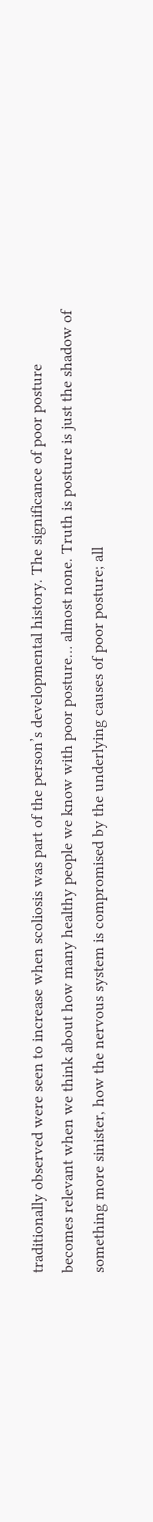traditionally observed were seen to increase when scoliosis was part of the person’s developmental history. The significance of poor posture becomes relevant when we think about how many healthy people we know with poor posture… almost none. Truth is posture is just the shadow of something more sinister, how the nervous system is compromised by the underlying causes of poor posture; all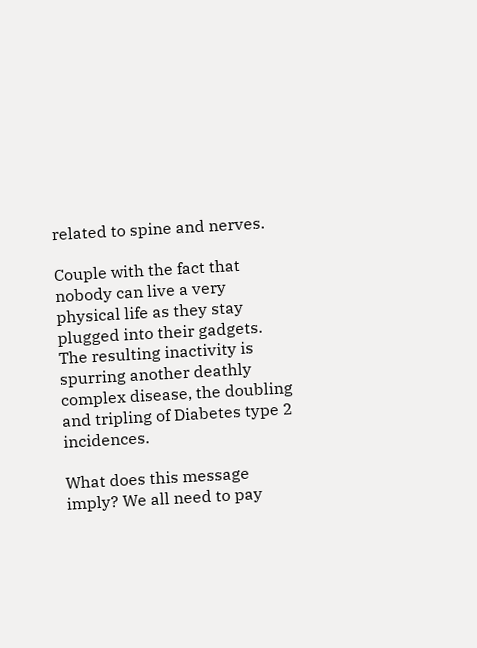related to spine and nerves.

Couple with the fact that nobody can live a very physical life as they stay plugged into their gadgets. The resulting inactivity is spurring another deathly complex disease, the doubling and tripling of Diabetes type 2 incidences.

What does this message imply? We all need to pay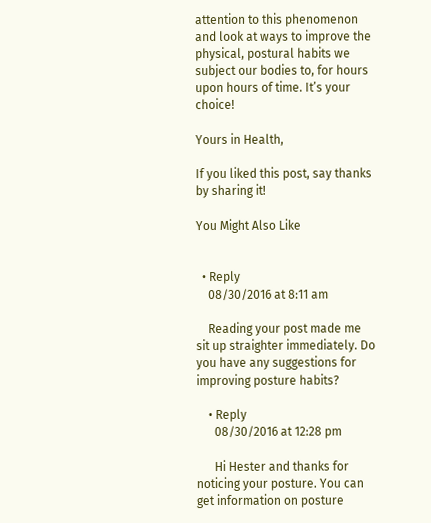attention to this phenomenon and look at ways to improve the physical, postural habits we subject our bodies to, for hours upon hours of time. It’s your choice!

Yours in Health,

If you liked this post, say thanks by sharing it!

You Might Also Like


  • Reply
    08/30/2016 at 8:11 am

    Reading your post made me sit up straighter immediately. Do you have any suggestions for improving posture habits?

    • Reply
      08/30/2016 at 12:28 pm

      Hi Hester and thanks for noticing your posture. You can get information on posture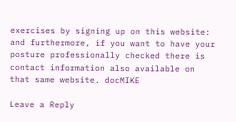exercises by signing up on this website: and furthermore, if you want to have your posture professionally checked there is contact information also available on that same website. docMIKE

Leave a Reply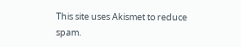This site uses Akismet to reduce spam.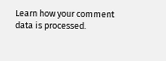Learn how your comment data is processed.